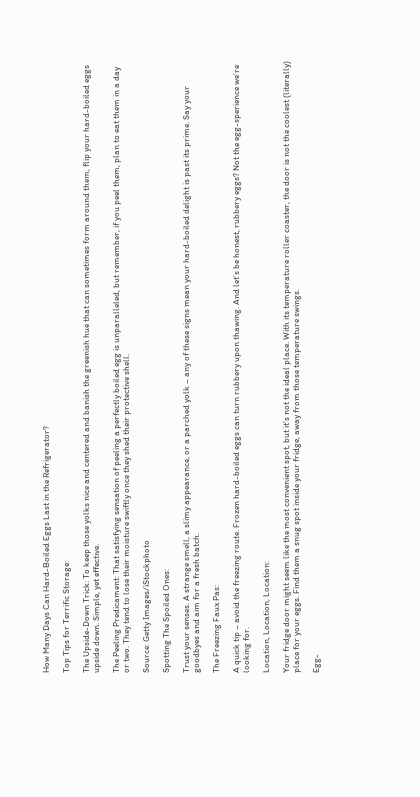How Many Days Can Hard-Boiled Eggs Last in the Refrigerator?

Top Tips for Terrific Storage:

The Upside-Down Trick: To keep those yolks nice and centered and banish the greenish hue that can sometimes form around them, flip your hard-boiled eggs upside down. Simple, yet effective.

The Peeling Predicament: That satisfying sensation of peeling a perfectly boiled egg is unparalleled, but remember, if you peel them, plan to eat them in a day or two. They tend to lose their moisture swiftly once they shed their protective shell.

Source: Getty Images/iStockphoto

Spotting The Spoiled Ones:

Trust your senses. A strange smell, a slimy appearance, or a parched yolk – any of these signs mean your hard-boiled delight is past its prime. Say your goodbyes and aim for a fresh batch.

The Freezing Faux Pas:

A quick tip – avoid the freezing route. Frozen hard-boiled eggs can turn rubbery upon thawing. And let’s be honest, rubbery eggs? Not the egg-sperience we’re looking for.

Location, Location, Location:

Your fridge door might seem like the most convenient spot, but it’s not the ideal place. With its temperature roller coaster, the door is not the coolest (literally) place for your eggs. Find them a snug spot inside your fridge, away from those temperature swings.

Egg-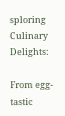sploring Culinary Delights:

From egg-tastic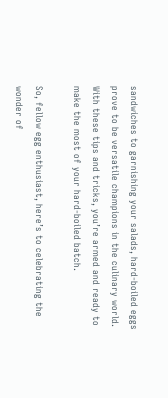sandwiches to garnishing your salads, hard-boiled eggs prove to be versatile champions in the culinary world. With these tips and tricks, you’re armed and ready to make the most of your hard-boiled batch.

So, fellow egg enthusiast, here’s to celebrating the wonder of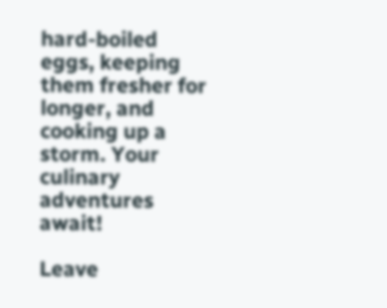hard-boiled eggs, keeping them fresher for longer, and cooking up a storm. Your culinary adventures await!

Leave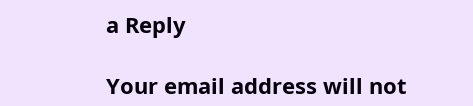a Reply

Your email address will not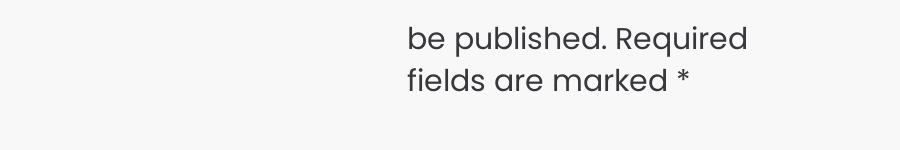be published. Required fields are marked *